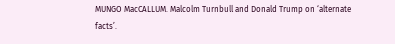MUNGO MacCALLUM. Malcolm Turnbull and Donald Trump on ‘alternate facts’.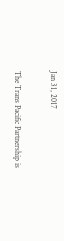Jan 31, 2017

The Trans Pacific Partnership is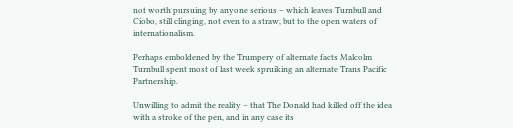not worth pursuing by anyone serious – which leaves Turnbull and Ciobo, still clinging, not even to a straw, but to the open waters of internationalism.

Perhaps emboldened by the Trumpery of alternate facts Malcolm Turnbull spent most of last week spruiking an alternate Trans Pacific Partnership.

Unwilling to admit the reality – that The Donald had killed off the idea with a stroke of the pen, and in any case its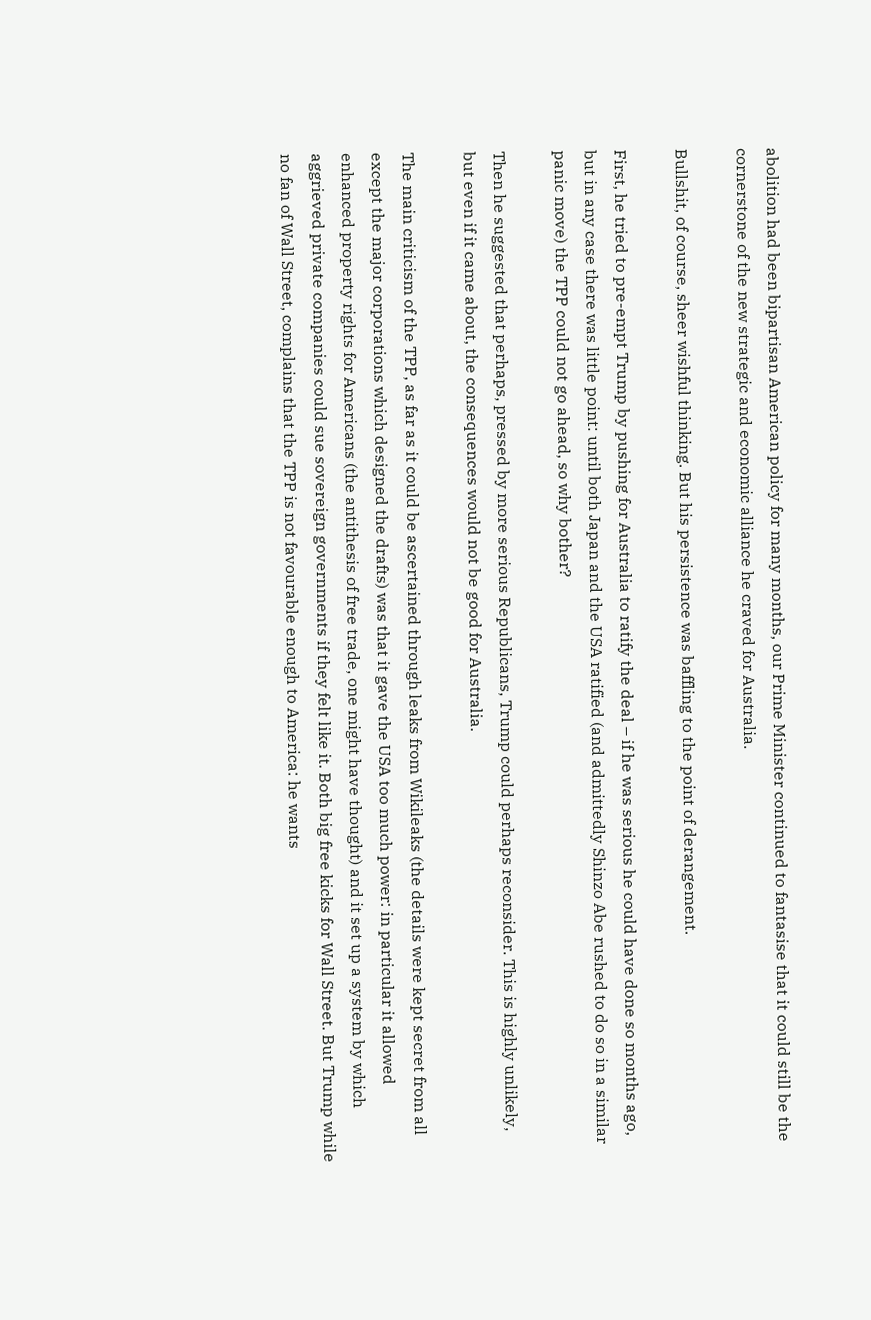abolition had been bipartisan American policy for many months, our Prime Minister continued to fantasise that it could still be the cornerstone of the new strategic and economic alliance he craved for Australia.

Bullshit, of course, sheer wishful thinking. But his persistence was baffling to the point of derangement.

First, he tried to pre-empt Trump by pushing for Australia to ratify the deal – if he was serious he could have done so months ago, but in any case there was little point: until both Japan and the USA ratified (and admittedly Shinzo Abe rushed to do so in a similar panic move) the TPP could not go ahead, so why bother?

Then he suggested that perhaps, pressed by more serious Republicans, Trump could perhaps reconsider. This is highly unlikely, but even if it came about, the consequences would not be good for Australia.

The main criticism of the TPP, as far as it could be ascertained through leaks from Wikileaks (the details were kept secret from all except the major corporations which designed the drafts) was that it gave the USA too much power: in particular it allowed enhanced property rights for Americans (the antithesis of free trade, one might have thought) and it set up a system by which aggrieved private companies could sue sovereign governments if they felt like it. Both big free kicks for Wall Street. But Trump while no fan of Wall Street, complains that the TPP is not favourable enough to America: he wants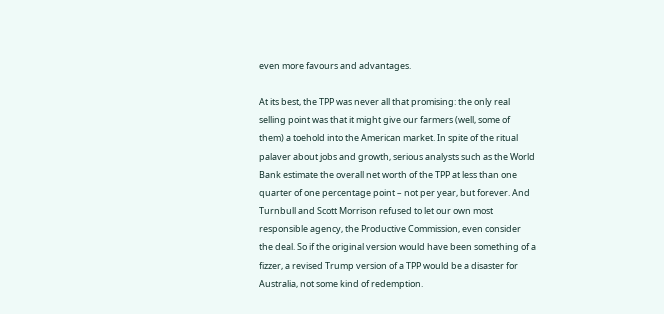even more favours and advantages.

At its best, the TPP was never all that promising: the only real selling point was that it might give our farmers (well, some of them) a toehold into the American market. In spite of the ritual palaver about jobs and growth, serious analysts such as the World Bank estimate the overall net worth of the TPP at less than one quarter of one percentage point – not per year, but forever. And Turnbull and Scott Morrison refused to let our own most responsible agency, the Productive Commission, even consider the deal. So if the original version would have been something of a fizzer, a revised Trump version of a TPP would be a disaster for Australia, not some kind of redemption.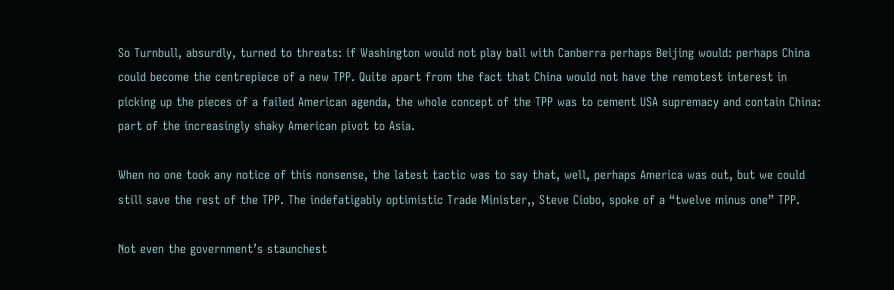So Turnbull, absurdly, turned to threats: if Washington would not play ball with Canberra perhaps Beijing would: perhaps China could become the centrepiece of a new TPP. Quite apart from the fact that China would not have the remotest interest in picking up the pieces of a failed American agenda, the whole concept of the TPP was to cement USA supremacy and contain China: part of the increasingly shaky American pivot to Asia.

When no one took any notice of this nonsense, the latest tactic was to say that, well, perhaps America was out, but we could still save the rest of the TPP. The indefatigably optimistic Trade Minister,, Steve Ciobo, spoke of a “twelve minus one” TPP.

Not even the government’s staunchest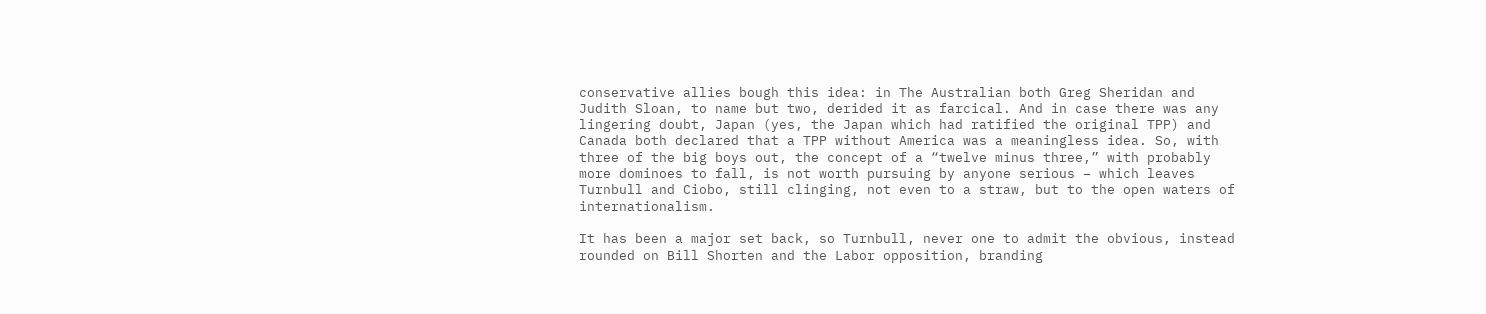conservative allies bough this idea: in The Australian both Greg Sheridan and Judith Sloan, to name but two, derided it as farcical. And in case there was any lingering doubt, Japan (yes, the Japan which had ratified the original TPP) and Canada both declared that a TPP without America was a meaningless idea. So, with three of the big boys out, the concept of a “twelve minus three,” with probably more dominoes to fall, is not worth pursuing by anyone serious – which leaves Turnbull and Ciobo, still clinging, not even to a straw, but to the open waters of internationalism.

It has been a major set back, so Turnbull, never one to admit the obvious, instead rounded on Bill Shorten and the Labor opposition, branding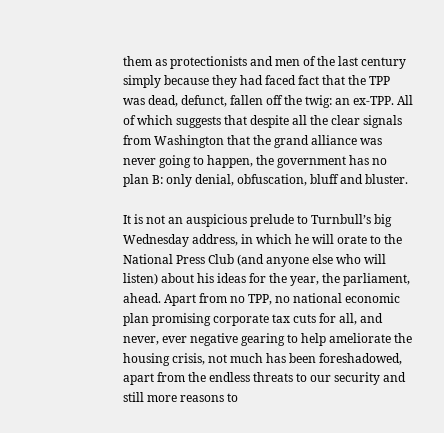them as protectionists and men of the last century simply because they had faced fact that the TPP was dead, defunct, fallen off the twig: an ex-TPP. All of which suggests that despite all the clear signals from Washington that the grand alliance was never going to happen, the government has no plan B: only denial, obfuscation, bluff and bluster.

It is not an auspicious prelude to Turnbull’s big Wednesday address, in which he will orate to the National Press Club (and anyone else who will listen) about his ideas for the year, the parliament, ahead. Apart from no TPP, no national economic plan promising corporate tax cuts for all, and never, ever negative gearing to help ameliorate the housing crisis, not much has been foreshadowed, apart from the endless threats to our security and still more reasons to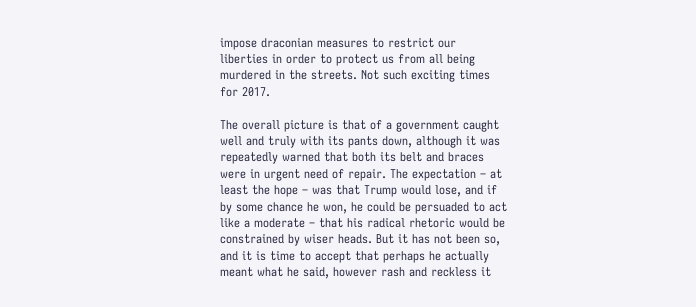impose draconian measures to restrict our liberties in order to protect us from all being murdered in the streets. Not such exciting times for 2017.

The overall picture is that of a government caught well and truly with its pants down, although it was repeatedly warned that both its belt and braces were in urgent need of repair. The expectation – at least the hope – was that Trump would lose, and if by some chance he won, he could be persuaded to act like a moderate – that his radical rhetoric would be constrained by wiser heads. But it has not been so, and it is time to accept that perhaps he actually meant what he said, however rash and reckless it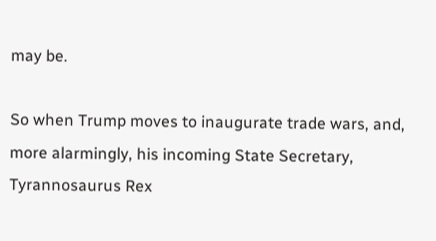may be.

So when Trump moves to inaugurate trade wars, and, more alarmingly, his incoming State Secretary, Tyrannosaurus Rex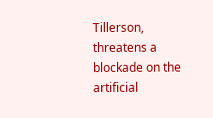Tillerson, threatens a blockade on the artificial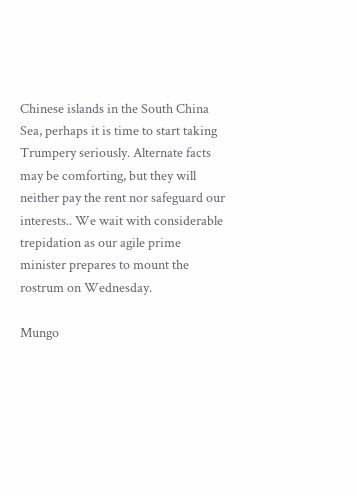Chinese islands in the South China Sea, perhaps it is time to start taking Trumpery seriously. Alternate facts may be comforting, but they will neither pay the rent nor safeguard our interests.. We wait with considerable trepidation as our agile prime minister prepares to mount the rostrum on Wednesday.

Mungo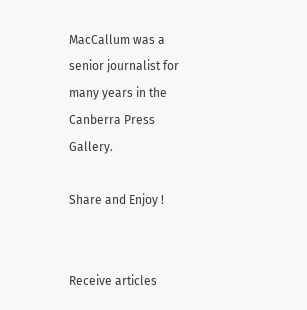MacCallum was a senior journalist for many years in the Canberra Press Gallery.

Share and Enjoy !


Receive articles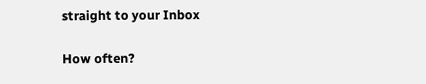straight to your Inbox

How often?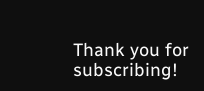Thank you for subscribing!